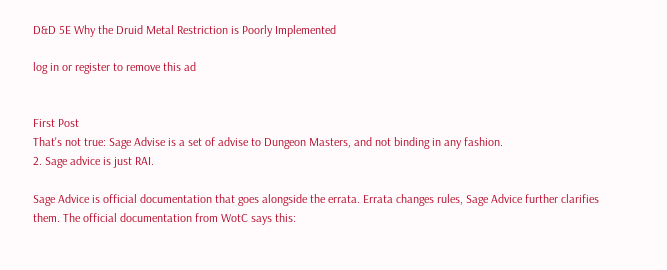D&D 5E Why the Druid Metal Restriction is Poorly Implemented

log in or register to remove this ad


First Post
That's not true: Sage Advise is a set of advise to Dungeon Masters, and not binding in any fashion.
2. Sage advice is just RAI.

Sage Advice is official documentation that goes alongside the errata. Errata changes rules, Sage Advice further clarifies them. The official documentation from WotC says this: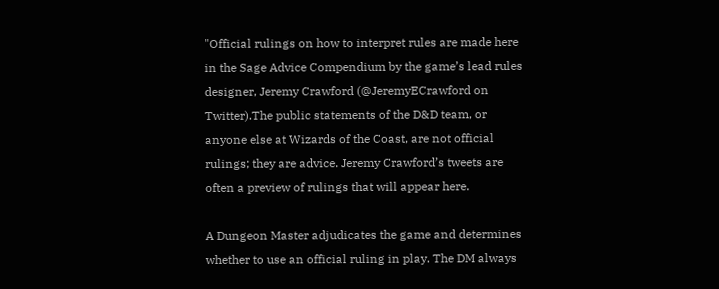"Official rulings on how to interpret rules are made here in the Sage Advice Compendium by the game’s lead rules designer, Jeremy Crawford (@JeremyECrawford on Twitter).The public statements of the D&D team, or anyone else at Wizards of the Coast, are not official rulings; they are advice. Jeremy Crawford’s tweets are often a preview of rulings that will appear here.

A Dungeon Master adjudicates the game and determines whether to use an official ruling in play. The DM always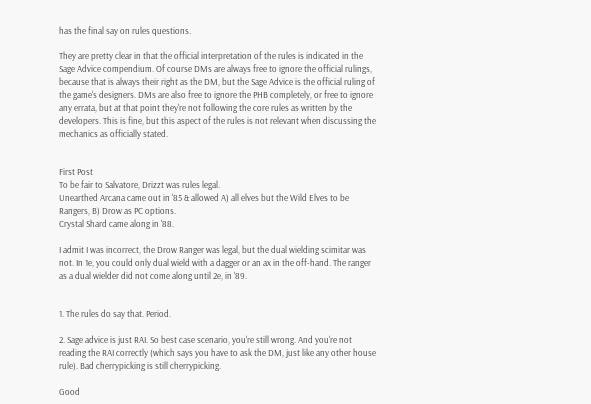has the final say on rules questions.

They are pretty clear in that the official interpretation of the rules is indicated in the Sage Advice compendium. Of course DMs are always free to ignore the official rulings, because that is always their right as the DM, but the Sage Advice is the official ruling of the game's designers. DMs are also free to ignore the PHB completely, or free to ignore any errata, but at that point they're not following the core rules as written by the developers. This is fine, but this aspect of the rules is not relevant when discussing the mechanics as officially stated.


First Post
To be fair to Salvatore, Drizzt was rules legal.
Unearthed Arcana came out in '85 & allowed A) all elves but the Wild Elves to be Rangers, B) Drow as PC options.
Crystal Shard came along in '88.

I admit I was incorrect, the Drow Ranger was legal, but the dual wielding scimitar was not. In 1e, you could only dual wield with a dagger or an ax in the off-hand. The ranger as a dual wielder did not come along until 2e, in '89.


1. The rules do say that. Period.

2. Sage advice is just RAI. So best case scenario, you're still wrong. And you're not reading the RAI correctly (which says you have to ask the DM, just like any other house rule). Bad cherrypicking is still cherrypicking.

Good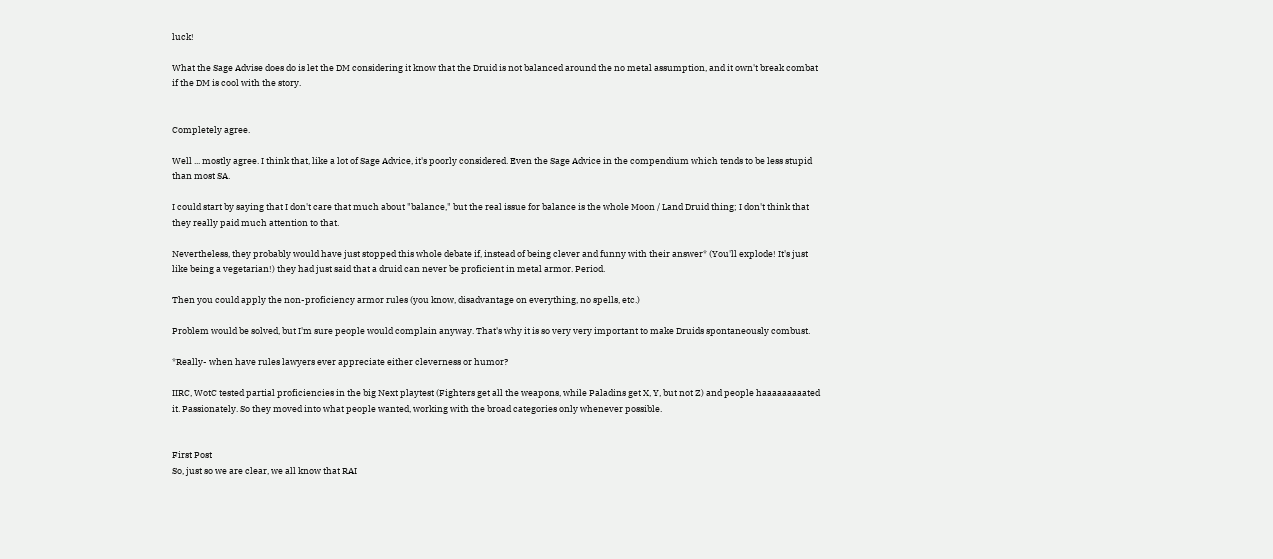luck!

What the Sage Advise does do is let the DM considering it know that the Druid is not balanced around the no metal assumption, and it own't break combat if the DM is cool with the story.


Completely agree.

Well ... mostly agree. I think that, like a lot of Sage Advice, it's poorly considered. Even the Sage Advice in the compendium which tends to be less stupid than most SA.

I could start by saying that I don't care that much about "balance," but the real issue for balance is the whole Moon / Land Druid thing; I don't think that they really paid much attention to that.

Nevertheless, they probably would have just stopped this whole debate if, instead of being clever and funny with their answer* (You'll explode! It's just like being a vegetarian!) they had just said that a druid can never be proficient in metal armor. Period.

Then you could apply the non-proficiency armor rules (you know, disadvantage on everything, no spells, etc.)

Problem would be solved, but I'm sure people would complain anyway. That's why it is so very very important to make Druids spontaneously combust.

*Really- when have rules lawyers ever appreciate either cleverness or humor?

IIRC, WotC tested partial proficiencies in the big Next playtest (Fighters get all the weapons, while Paladins get X, Y, but not Z) and people haaaaaaaaated it. Passionately. So they moved into what people wanted, working with the broad categories only whenever possible.


First Post
So, just so we are clear, we all know that RAI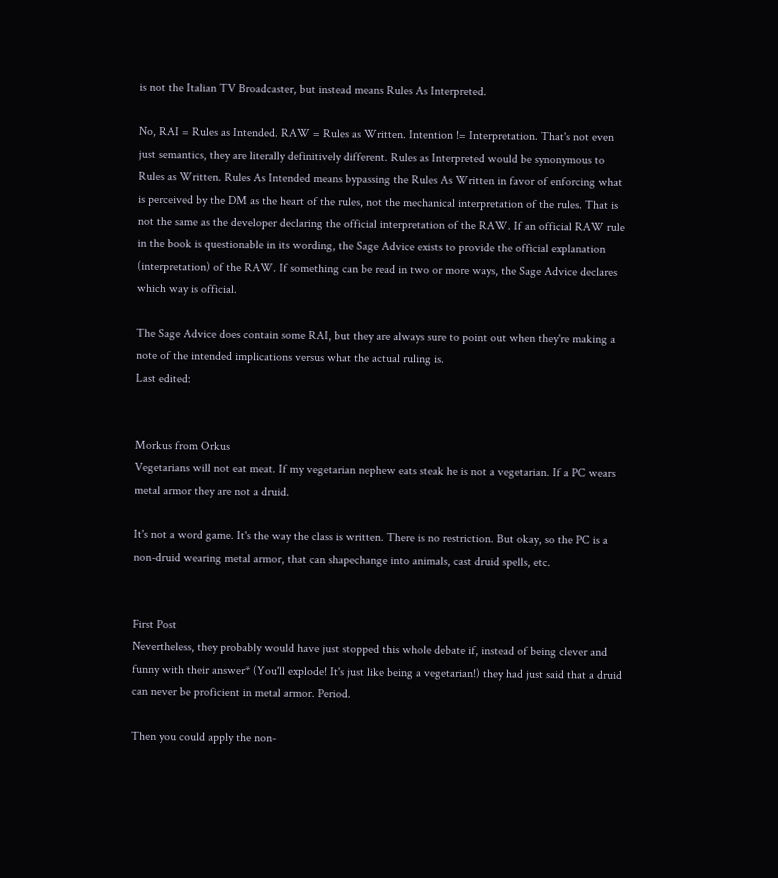is not the Italian TV Broadcaster, but instead means Rules As Interpreted.

No, RAI = Rules as Intended. RAW = Rules as Written. Intention != Interpretation. That's not even just semantics, they are literally definitively different. Rules as Interpreted would be synonymous to Rules as Written. Rules As Intended means bypassing the Rules As Written in favor of enforcing what is perceived by the DM as the heart of the rules, not the mechanical interpretation of the rules. That is not the same as the developer declaring the official interpretation of the RAW. If an official RAW rule in the book is questionable in its wording, the Sage Advice exists to provide the official explanation (interpretation) of the RAW. If something can be read in two or more ways, the Sage Advice declares which way is official.

The Sage Advice does contain some RAI, but they are always sure to point out when they're making a note of the intended implications versus what the actual ruling is.
Last edited:


Morkus from Orkus
Vegetarians will not eat meat. If my vegetarian nephew eats steak he is not a vegetarian. If a PC wears metal armor they are not a druid.

It's not a word game. It's the way the class is written. There is no restriction. But okay, so the PC is a non-druid wearing metal armor, that can shapechange into animals, cast druid spells, etc.


First Post
Nevertheless, they probably would have just stopped this whole debate if, instead of being clever and funny with their answer* (You'll explode! It's just like being a vegetarian!) they had just said that a druid can never be proficient in metal armor. Period.

Then you could apply the non-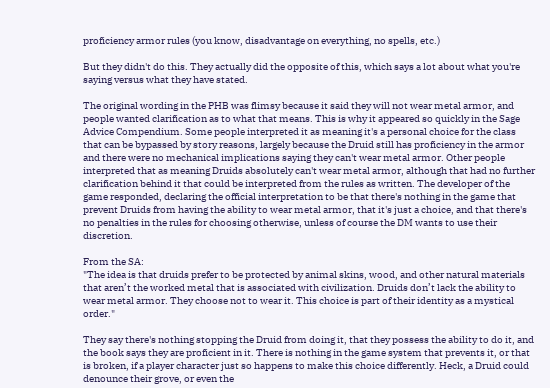proficiency armor rules (you know, disadvantage on everything, no spells, etc.)

But they didn't do this. They actually did the opposite of this, which says a lot about what you're saying versus what they have stated.

The original wording in the PHB was flimsy because it said they will not wear metal armor, and people wanted clarification as to what that means. This is why it appeared so quickly in the Sage Advice Compendium. Some people interpreted it as meaning it's a personal choice for the class that can be bypassed by story reasons, largely because the Druid still has proficiency in the armor and there were no mechanical implications saying they can't wear metal armor. Other people interpreted that as meaning Druids absolutely can't wear metal armor, although that had no further clarification behind it that could be interpreted from the rules as written. The developer of the game responded, declaring the official interpretation to be that there's nothing in the game that prevent Druids from having the ability to wear metal armor, that it's just a choice, and that there's no penalties in the rules for choosing otherwise, unless of course the DM wants to use their discretion.

From the SA:
"The idea is that druids prefer to be protected by animal skins, wood, and other natural materials that aren’t the worked metal that is associated with civilization. Druids don’t lack the ability to wear metal armor. They choose not to wear it. This choice is part of their identity as a mystical order."

They say there's nothing stopping the Druid from doing it, that they possess the ability to do it, and the book says they are proficient in it. There is nothing in the game system that prevents it, or that is broken, if a player character just so happens to make this choice differently. Heck, a Druid could denounce their grove, or even the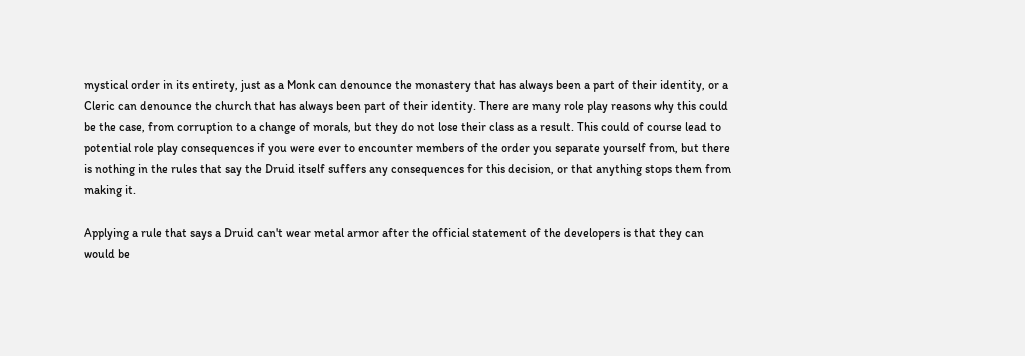mystical order in its entirety, just as a Monk can denounce the monastery that has always been a part of their identity, or a Cleric can denounce the church that has always been part of their identity. There are many role play reasons why this could be the case, from corruption to a change of morals, but they do not lose their class as a result. This could of course lead to potential role play consequences if you were ever to encounter members of the order you separate yourself from, but there is nothing in the rules that say the Druid itself suffers any consequences for this decision, or that anything stops them from making it.

Applying a rule that says a Druid can't wear metal armor after the official statement of the developers is that they can would be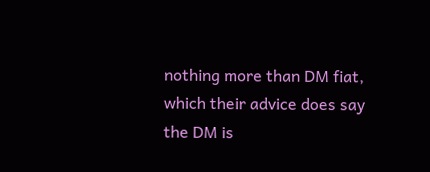nothing more than DM fiat, which their advice does say the DM is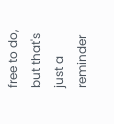free to do, but that's just a reminder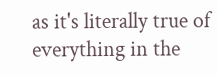as it's literally true of everything in the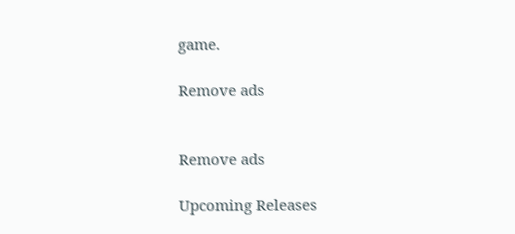game.

Remove ads


Remove ads

Upcoming Releases